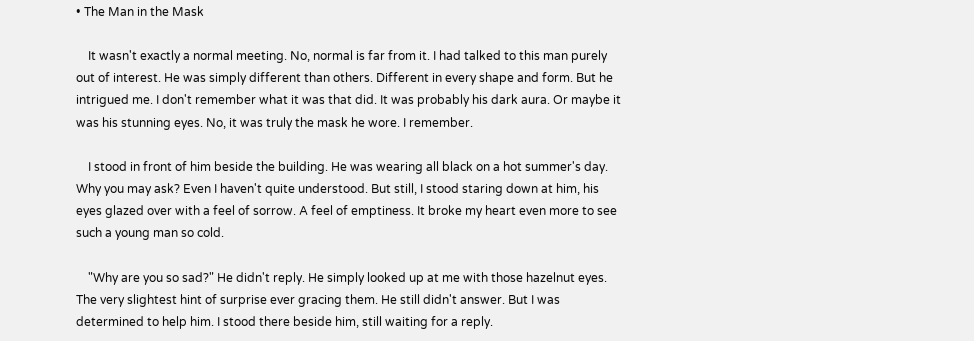• The Man in the Mask

    It wasn't exactly a normal meeting. No, normal is far from it. I had talked to this man purely out of interest. He was simply different than others. Different in every shape and form. But he intrigued me. I don't remember what it was that did. It was probably his dark aura. Or maybe it was his stunning eyes. No, it was truly the mask he wore. I remember.

    I stood in front of him beside the building. He was wearing all black on a hot summer's day. Why you may ask? Even I haven't quite understood. But still, I stood staring down at him, his eyes glazed over with a feel of sorrow. A feel of emptiness. It broke my heart even more to see such a young man so cold.

    "Why are you so sad?" He didn't reply. He simply looked up at me with those hazelnut eyes. The very slightest hint of surprise ever gracing them. He still didn't answer. But I was determined to help him. I stood there beside him, still waiting for a reply.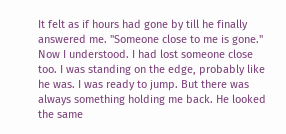It felt as if hours had gone by till he finally answered me. "Someone close to me is gone." Now I understood. I had lost someone close too. I was standing on the edge, probably like he was. I was ready to jump. But there was always something holding me back. He looked the same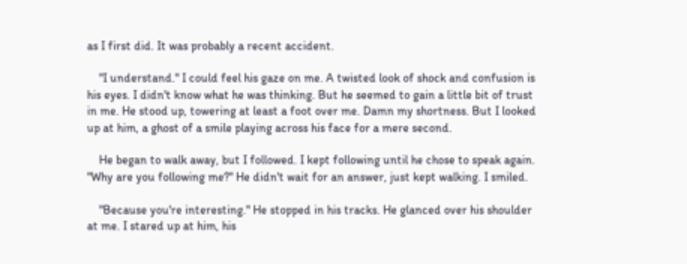as I first did. It was probably a recent accident.

    "I understand." I could feel his gaze on me. A twisted look of shock and confusion is his eyes. I didn't know what he was thinking. But he seemed to gain a little bit of trust in me. He stood up, towering at least a foot over me. Damn my shortness. But I looked up at him, a ghost of a smile playing across his face for a mere second.

    He began to walk away, but I followed. I kept following until he chose to speak again. "Why are you following me?" He didn't wait for an answer, just kept walking. I smiled.

    "Because you're interesting." He stopped in his tracks. He glanced over his shoulder at me. I stared up at him, his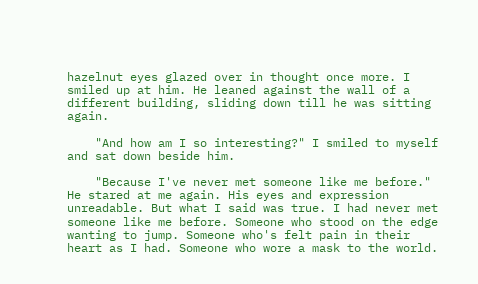hazelnut eyes glazed over in thought once more. I smiled up at him. He leaned against the wall of a different building, sliding down till he was sitting again.

    "And how am I so interesting?" I smiled to myself and sat down beside him.

    "Because I've never met someone like me before." He stared at me again. His eyes and expression unreadable. But what I said was true. I had never met someone like me before. Someone who stood on the edge wanting to jump. Someone who's felt pain in their heart as I had. Someone who wore a mask to the world.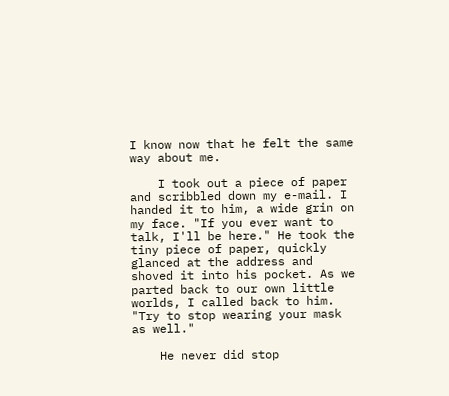I know now that he felt the same way about me.

    I took out a piece of paper and scribbled down my e-mail. I handed it to him, a wide grin on my face. "If you ever want to talk, I'll be here." He took the tiny piece of paper, quickly glanced at the address and shoved it into his pocket. As we parted back to our own little worlds, I called back to him. "Try to stop wearing your mask as well."

    He never did stop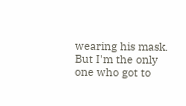wearing his mask. But I'm the only one who got to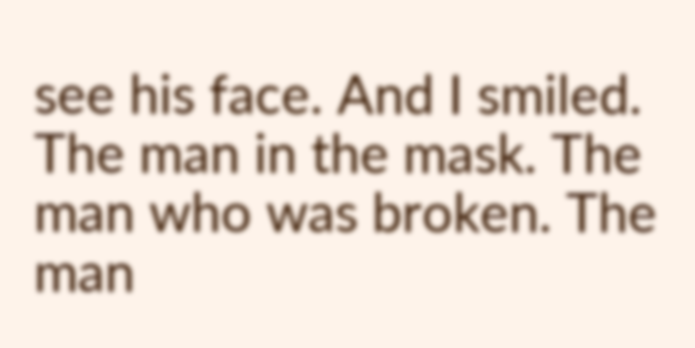see his face. And I smiled. The man in the mask. The man who was broken. The man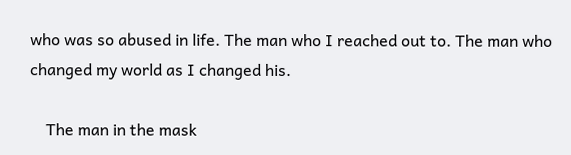who was so abused in life. The man who I reached out to. The man who changed my world as I changed his.

    The man in the mask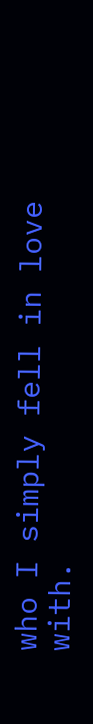who I simply fell in love with.